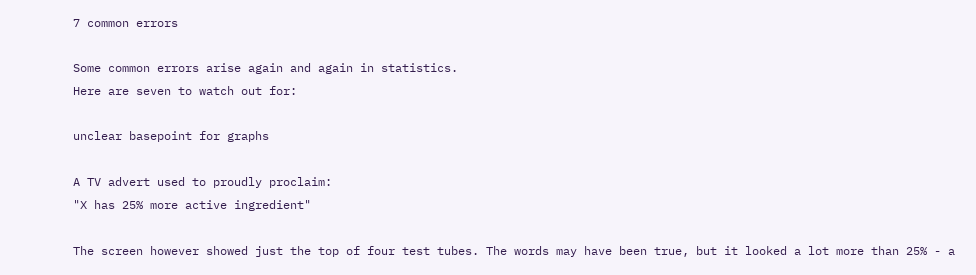7 common errors

Some common errors arise again and again in statistics.
Here are seven to watch out for:

unclear basepoint for graphs

A TV advert used to proudly proclaim:
"X has 25% more active ingredient"

The screen however showed just the top of four test tubes. The words may have been true, but it looked a lot more than 25% - a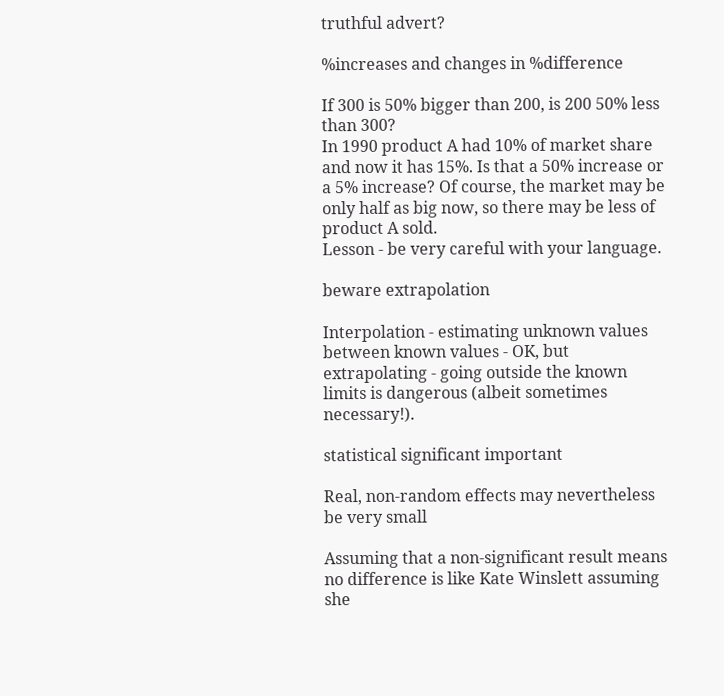truthful advert?

%increases and changes in %difference

If 300 is 50% bigger than 200, is 200 50% less than 300?
In 1990 product A had 10% of market share and now it has 15%. Is that a 50% increase or a 5% increase? Of course, the market may be only half as big now, so there may be less of product A sold.
Lesson - be very careful with your language.

beware extrapolation

Interpolation - estimating unknown values between known values - OK, but extrapolating - going outside the known limits is dangerous (albeit sometimes necessary!).

statistical significant important

Real, non-random effects may nevertheless be very small

Assuming that a non-significant result means no difference is like Kate Winslett assuming she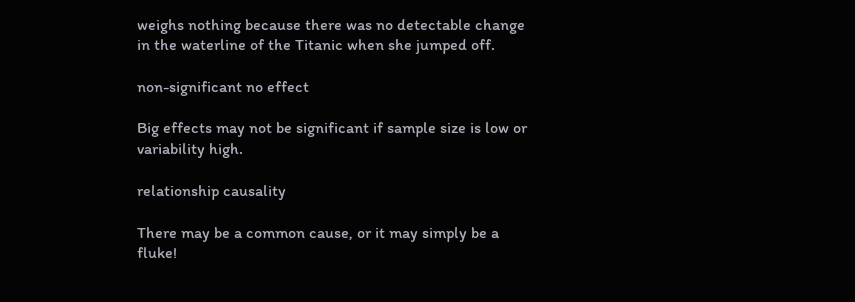weighs nothing because there was no detectable change in the waterline of the Titanic when she jumped off.

non-significant no effect

Big effects may not be significant if sample size is low or variability high.

relationship causality

There may be a common cause, or it may simply be a fluke!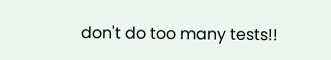don't do too many tests!!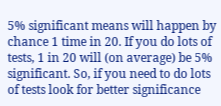5% significant means will happen by chance 1 time in 20. If you do lots of tests, 1 in 20 will (on average) be 5% significant. So, if you need to do lots of tests look for better significance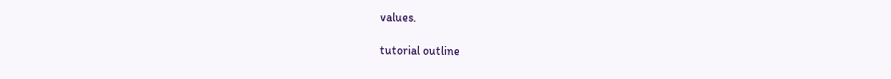values.

tutorial outline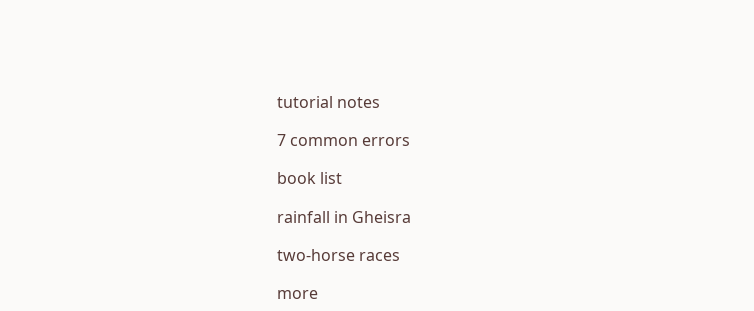tutorial notes

7 common errors

book list

rainfall in Gheisra

two-horse races

more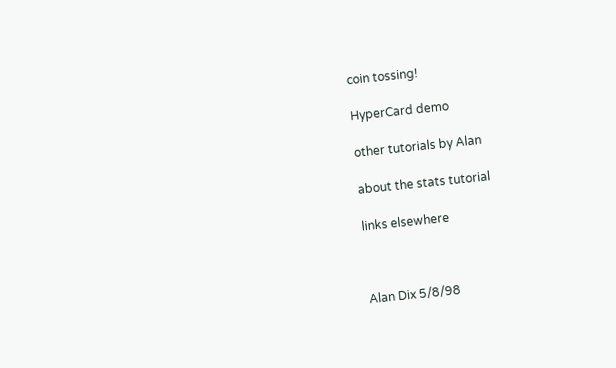coin tossing!

HyperCard demo

other tutorials by Alan

about the stats tutorial

links elsewhere



Alan Dix 5/8/98